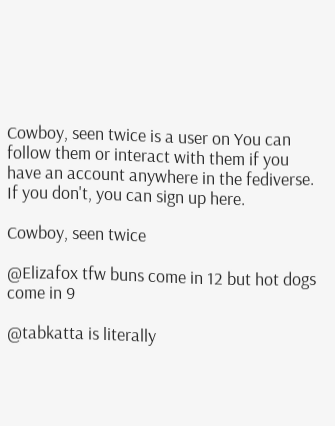Cowboy, seen twice is a user on You can follow them or interact with them if you have an account anywhere in the fediverse. If you don't, you can sign up here.

Cowboy, seen twice

@Elizafox tfw buns come in 12 but hot dogs come in 9

@tabkatta is literally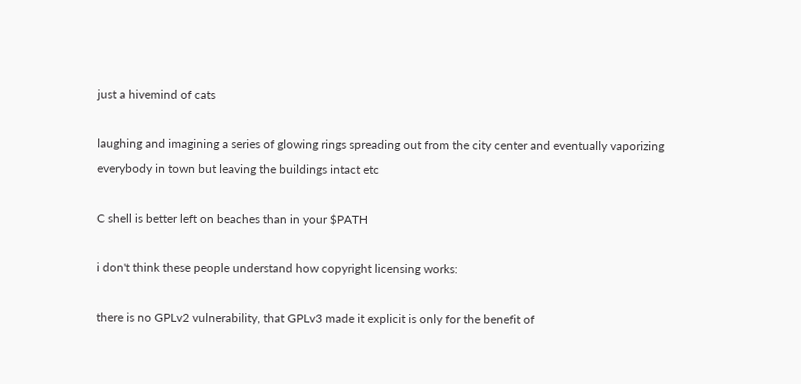just a hivemind of cats

laughing and imagining a series of glowing rings spreading out from the city center and eventually vaporizing everybody in town but leaving the buildings intact etc

C shell is better left on beaches than in your $PATH

i don't think these people understand how copyright licensing works:

there is no GPLv2 vulnerability, that GPLv3 made it explicit is only for the benefit of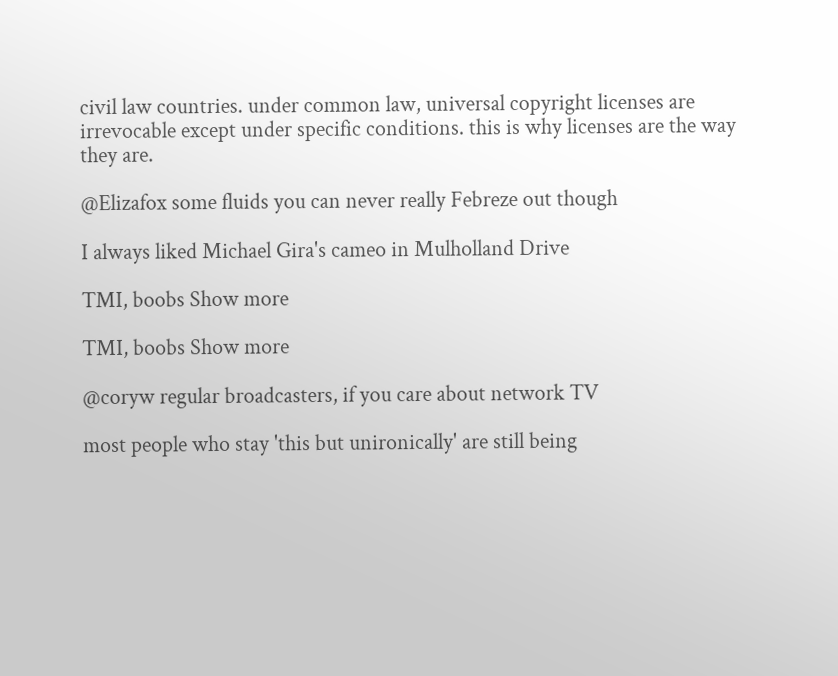civil law countries. under common law, universal copyright licenses are irrevocable except under specific conditions. this is why licenses are the way they are.

@Elizafox some fluids you can never really Febreze out though

I always liked Michael Gira's cameo in Mulholland Drive

TMI, boobs Show more

TMI, boobs Show more

@coryw regular broadcasters, if you care about network TV

most people who stay 'this but unironically' are still being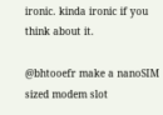ironic. kinda ironic if you think about it.

@bhtooefr make a nanoSIM sized modem slot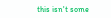this isn't some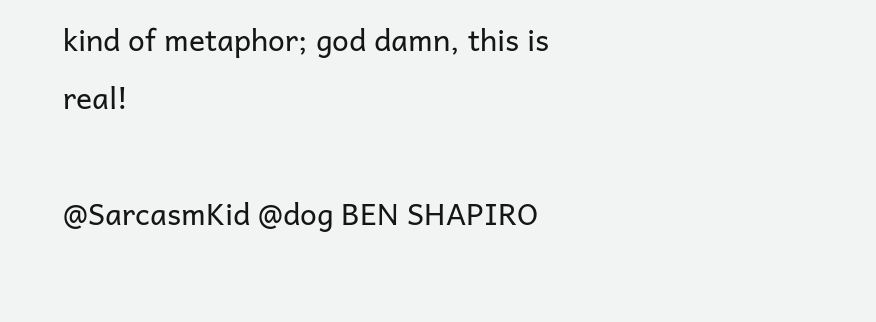kind of metaphor; god damn, this is real!

@SarcasmKid @dog BEN SHAPIRO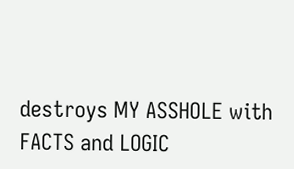destroys MY ASSHOLE with FACTS and LOGIC